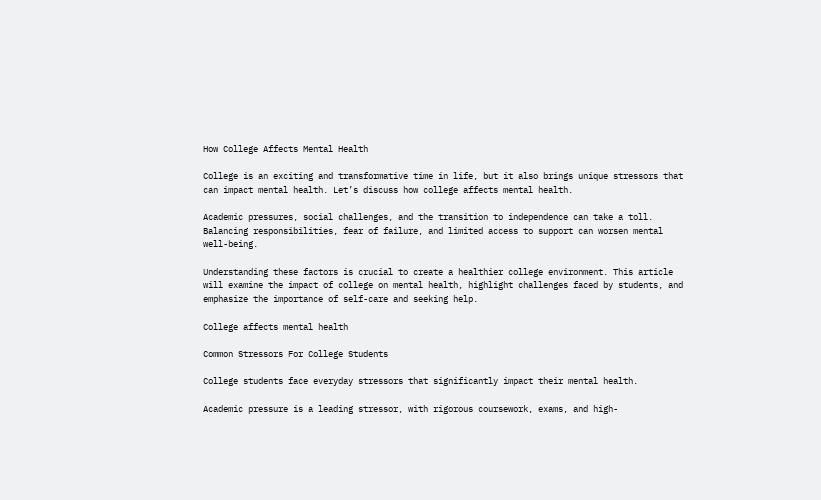How College Affects Mental Health

College is an exciting and transformative time in life, but it also brings unique stressors that can impact mental health. Let’s discuss how college affects mental health.

Academic pressures, social challenges, and the transition to independence can take a toll. Balancing responsibilities, fear of failure, and limited access to support can worsen mental well-being.

Understanding these factors is crucial to create a healthier college environment. This article will examine the impact of college on mental health, highlight challenges faced by students, and emphasize the importance of self-care and seeking help.

College affects mental health

Common Stressors For College Students

College students face everyday stressors that significantly impact their mental health.

Academic pressure is a leading stressor, with rigorous coursework, exams, and high-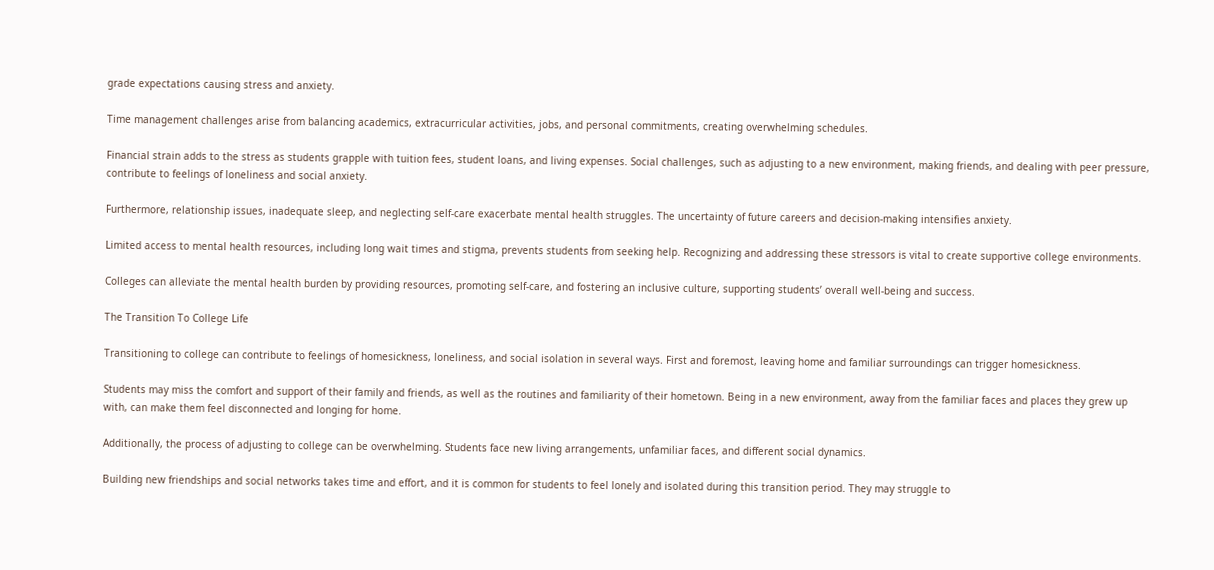grade expectations causing stress and anxiety.

Time management challenges arise from balancing academics, extracurricular activities, jobs, and personal commitments, creating overwhelming schedules.

Financial strain adds to the stress as students grapple with tuition fees, student loans, and living expenses. Social challenges, such as adjusting to a new environment, making friends, and dealing with peer pressure, contribute to feelings of loneliness and social anxiety.

Furthermore, relationship issues, inadequate sleep, and neglecting self-care exacerbate mental health struggles. The uncertainty of future careers and decision-making intensifies anxiety.

Limited access to mental health resources, including long wait times and stigma, prevents students from seeking help. Recognizing and addressing these stressors is vital to create supportive college environments.

Colleges can alleviate the mental health burden by providing resources, promoting self-care, and fostering an inclusive culture, supporting students’ overall well-being and success.

The Transition To College Life

Transitioning to college can contribute to feelings of homesickness, loneliness, and social isolation in several ways. First and foremost, leaving home and familiar surroundings can trigger homesickness.

Students may miss the comfort and support of their family and friends, as well as the routines and familiarity of their hometown. Being in a new environment, away from the familiar faces and places they grew up with, can make them feel disconnected and longing for home.

Additionally, the process of adjusting to college can be overwhelming. Students face new living arrangements, unfamiliar faces, and different social dynamics.

Building new friendships and social networks takes time and effort, and it is common for students to feel lonely and isolated during this transition period. They may struggle to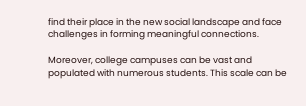find their place in the new social landscape and face challenges in forming meaningful connections.

Moreover, college campuses can be vast and populated with numerous students. This scale can be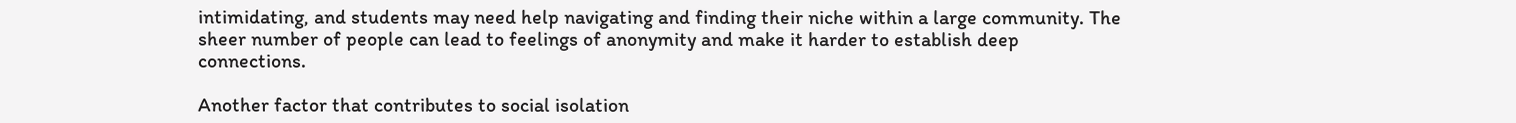intimidating, and students may need help navigating and finding their niche within a large community. The sheer number of people can lead to feelings of anonymity and make it harder to establish deep connections.

Another factor that contributes to social isolation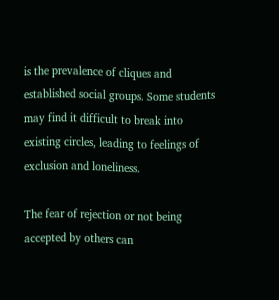is the prevalence of cliques and established social groups. Some students may find it difficult to break into existing circles, leading to feelings of exclusion and loneliness.

The fear of rejection or not being accepted by others can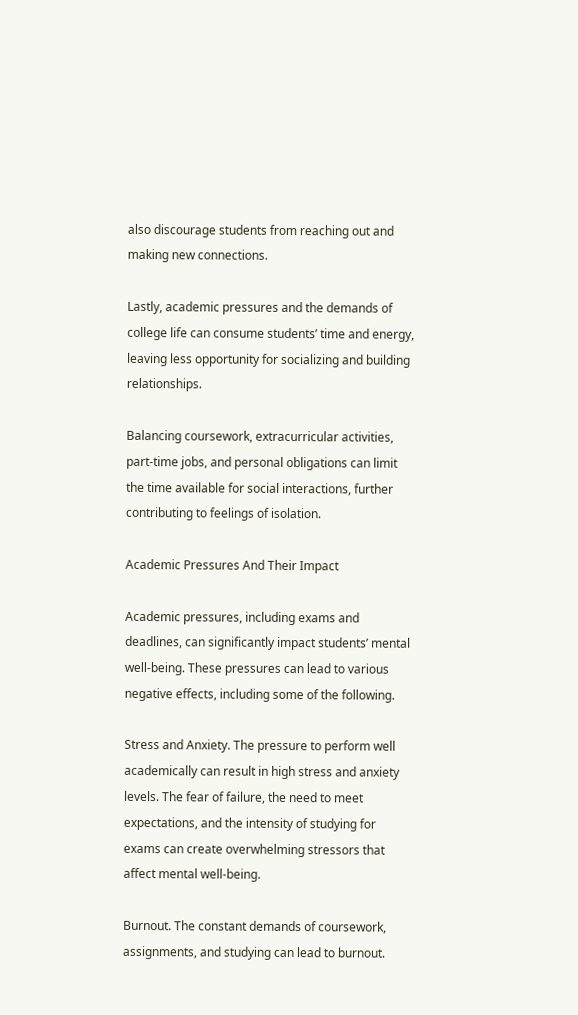also discourage students from reaching out and making new connections.

Lastly, academic pressures and the demands of college life can consume students’ time and energy, leaving less opportunity for socializing and building relationships.

Balancing coursework, extracurricular activities, part-time jobs, and personal obligations can limit the time available for social interactions, further contributing to feelings of isolation.

Academic Pressures And Their Impact

Academic pressures, including exams and deadlines, can significantly impact students’ mental well-being. These pressures can lead to various negative effects, including some of the following.

Stress and Anxiety. The pressure to perform well academically can result in high stress and anxiety levels. The fear of failure, the need to meet expectations, and the intensity of studying for exams can create overwhelming stressors that affect mental well-being.

Burnout. The constant demands of coursework, assignments, and studying can lead to burnout.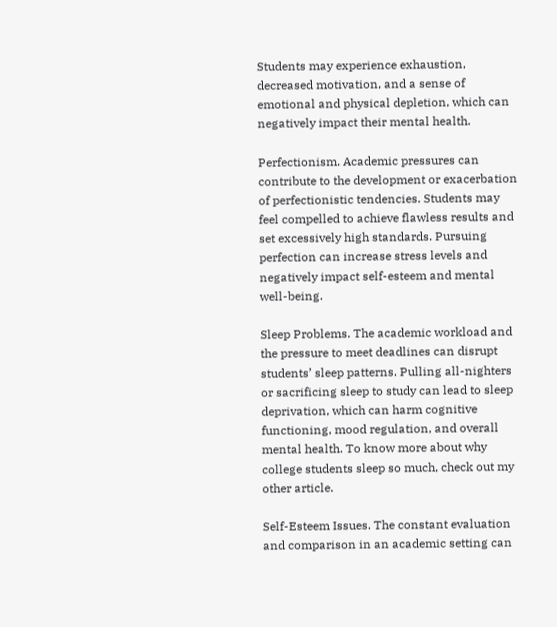Students may experience exhaustion, decreased motivation, and a sense of emotional and physical depletion, which can negatively impact their mental health.

Perfectionism. Academic pressures can contribute to the development or exacerbation of perfectionistic tendencies. Students may feel compelled to achieve flawless results and set excessively high standards. Pursuing perfection can increase stress levels and negatively impact self-esteem and mental well-being.

Sleep Problems. The academic workload and the pressure to meet deadlines can disrupt students’ sleep patterns. Pulling all-nighters or sacrificing sleep to study can lead to sleep deprivation, which can harm cognitive functioning, mood regulation, and overall mental health. To know more about why college students sleep so much, check out my other article.

Self-Esteem Issues. The constant evaluation and comparison in an academic setting can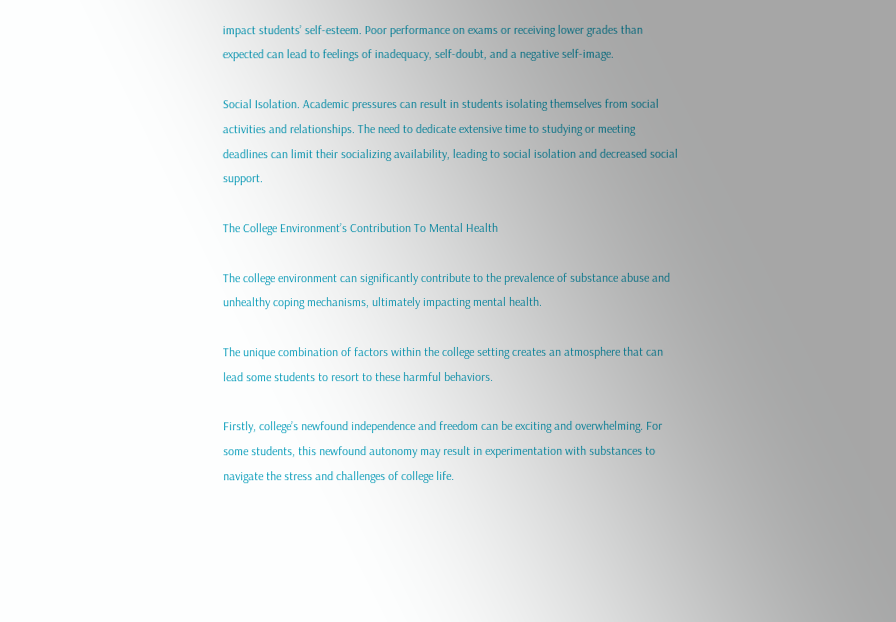impact students’ self-esteem. Poor performance on exams or receiving lower grades than expected can lead to feelings of inadequacy, self-doubt, and a negative self-image.

Social Isolation. Academic pressures can result in students isolating themselves from social activities and relationships. The need to dedicate extensive time to studying or meeting deadlines can limit their socializing availability, leading to social isolation and decreased social support.

The College Environment’s Contribution To Mental Health

The college environment can significantly contribute to the prevalence of substance abuse and unhealthy coping mechanisms, ultimately impacting mental health.

The unique combination of factors within the college setting creates an atmosphere that can lead some students to resort to these harmful behaviors.

Firstly, college’s newfound independence and freedom can be exciting and overwhelming. For some students, this newfound autonomy may result in experimentation with substances to navigate the stress and challenges of college life.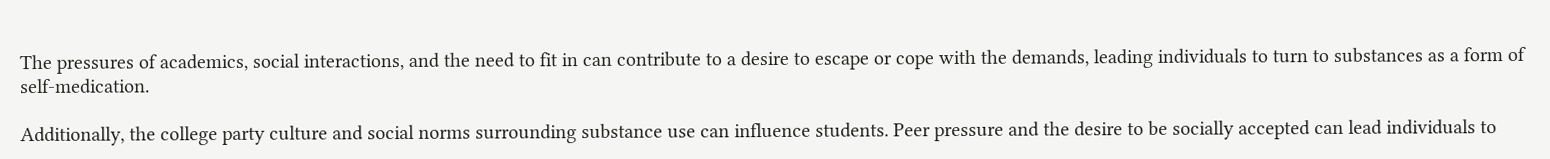The pressures of academics, social interactions, and the need to fit in can contribute to a desire to escape or cope with the demands, leading individuals to turn to substances as a form of self-medication.

Additionally, the college party culture and social norms surrounding substance use can influence students. Peer pressure and the desire to be socially accepted can lead individuals to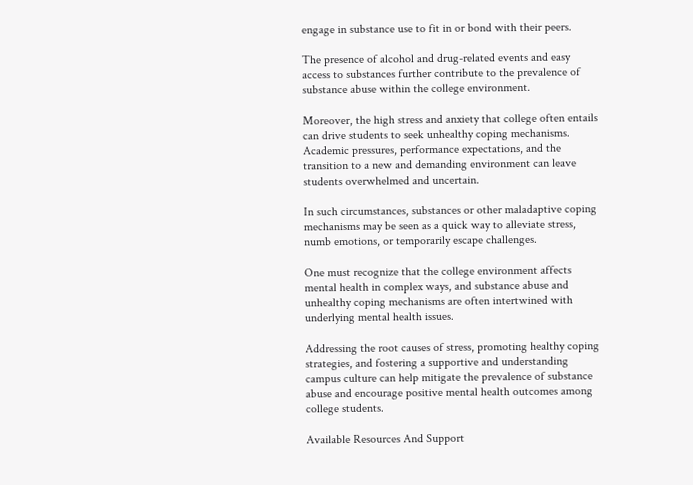engage in substance use to fit in or bond with their peers.

The presence of alcohol and drug-related events and easy access to substances further contribute to the prevalence of substance abuse within the college environment.

Moreover, the high stress and anxiety that college often entails can drive students to seek unhealthy coping mechanisms. Academic pressures, performance expectations, and the transition to a new and demanding environment can leave students overwhelmed and uncertain.

In such circumstances, substances or other maladaptive coping mechanisms may be seen as a quick way to alleviate stress, numb emotions, or temporarily escape challenges.

One must recognize that the college environment affects mental health in complex ways, and substance abuse and unhealthy coping mechanisms are often intertwined with underlying mental health issues.

Addressing the root causes of stress, promoting healthy coping strategies, and fostering a supportive and understanding campus culture can help mitigate the prevalence of substance abuse and encourage positive mental health outcomes among college students.

Available Resources And Support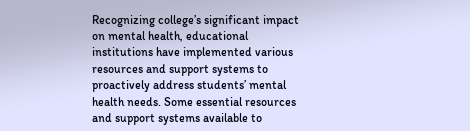Recognizing college’s significant impact on mental health, educational institutions have implemented various resources and support systems to proactively address students’ mental health needs. Some essential resources and support systems available to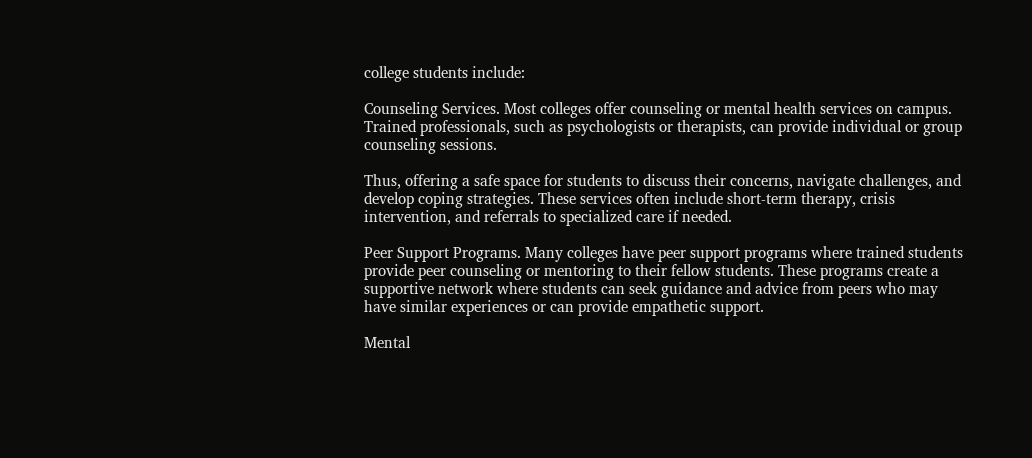college students include:

Counseling Services. Most colleges offer counseling or mental health services on campus. Trained professionals, such as psychologists or therapists, can provide individual or group counseling sessions.

Thus, offering a safe space for students to discuss their concerns, navigate challenges, and develop coping strategies. These services often include short-term therapy, crisis intervention, and referrals to specialized care if needed.

Peer Support Programs. Many colleges have peer support programs where trained students provide peer counseling or mentoring to their fellow students. These programs create a supportive network where students can seek guidance and advice from peers who may have similar experiences or can provide empathetic support.

Mental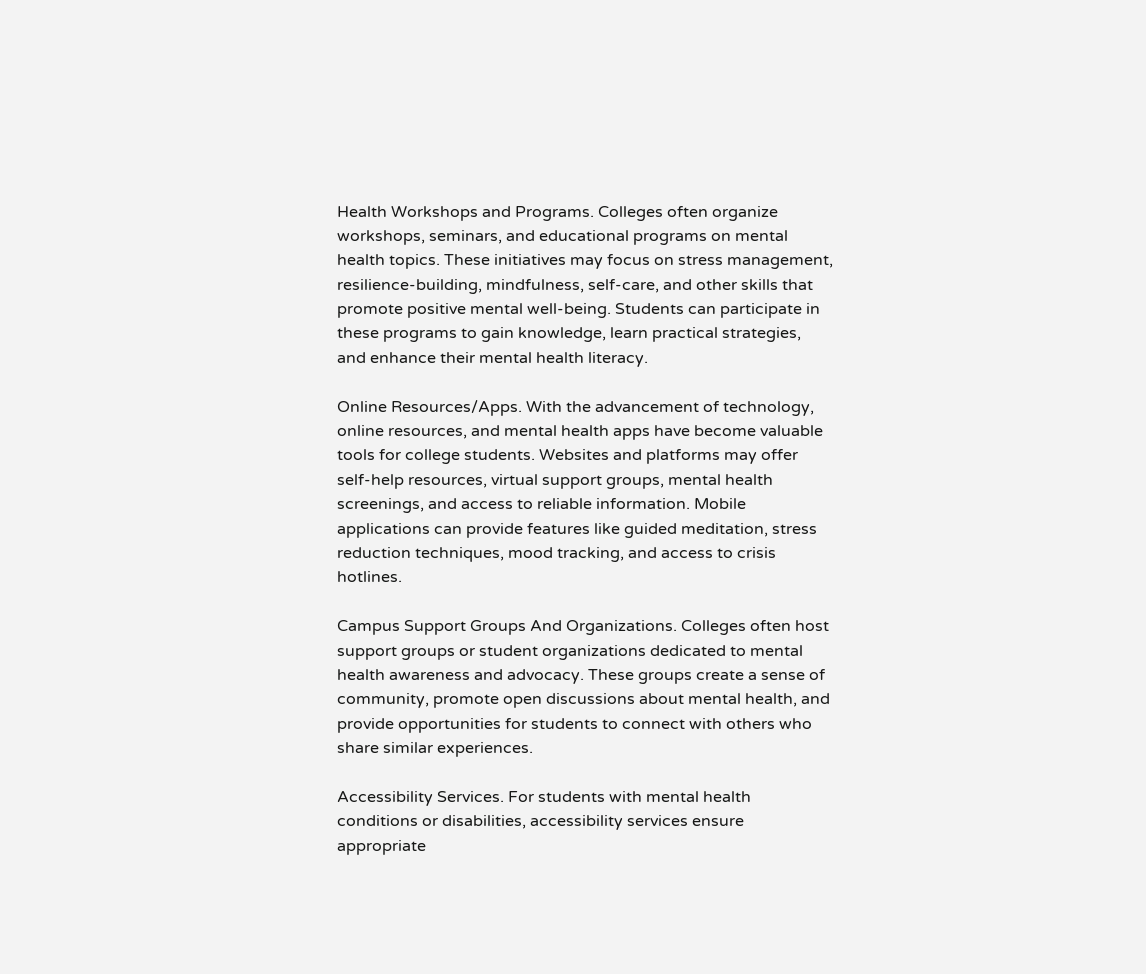Health Workshops and Programs. Colleges often organize workshops, seminars, and educational programs on mental health topics. These initiatives may focus on stress management, resilience-building, mindfulness, self-care, and other skills that promote positive mental well-being. Students can participate in these programs to gain knowledge, learn practical strategies, and enhance their mental health literacy.

Online Resources/Apps. With the advancement of technology, online resources, and mental health apps have become valuable tools for college students. Websites and platforms may offer self-help resources, virtual support groups, mental health screenings, and access to reliable information. Mobile applications can provide features like guided meditation, stress reduction techniques, mood tracking, and access to crisis hotlines.

Campus Support Groups And Organizations. Colleges often host support groups or student organizations dedicated to mental health awareness and advocacy. These groups create a sense of community, promote open discussions about mental health, and provide opportunities for students to connect with others who share similar experiences.

Accessibility Services. For students with mental health conditions or disabilities, accessibility services ensure appropriate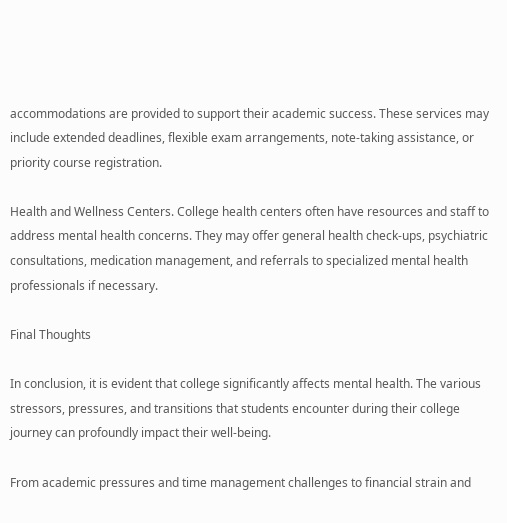accommodations are provided to support their academic success. These services may include extended deadlines, flexible exam arrangements, note-taking assistance, or priority course registration.

Health and Wellness Centers. College health centers often have resources and staff to address mental health concerns. They may offer general health check-ups, psychiatric consultations, medication management, and referrals to specialized mental health professionals if necessary.

Final Thoughts

In conclusion, it is evident that college significantly affects mental health. The various stressors, pressures, and transitions that students encounter during their college journey can profoundly impact their well-being.

From academic pressures and time management challenges to financial strain and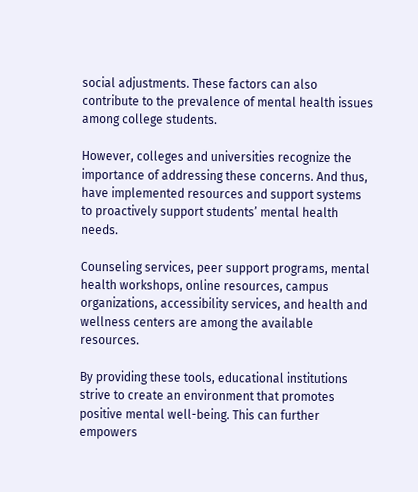social adjustments. These factors can also contribute to the prevalence of mental health issues among college students.

However, colleges and universities recognize the importance of addressing these concerns. And thus, have implemented resources and support systems to proactively support students’ mental health needs.

Counseling services, peer support programs, mental health workshops, online resources, campus organizations, accessibility services, and health and wellness centers are among the available resources.

By providing these tools, educational institutions strive to create an environment that promotes positive mental well-being. This can further empowers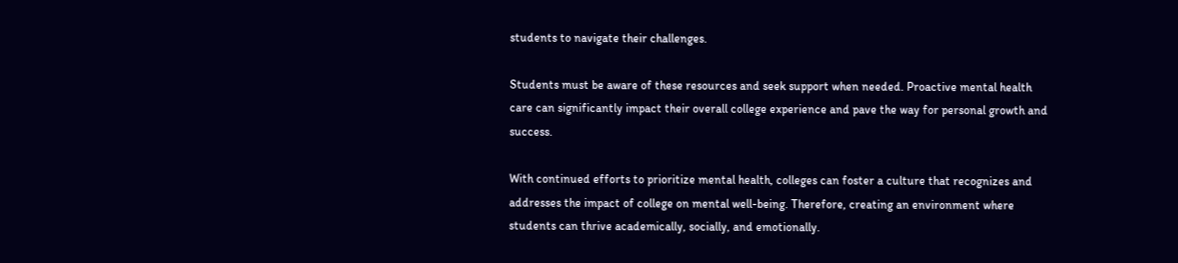students to navigate their challenges.

Students must be aware of these resources and seek support when needed. Proactive mental health care can significantly impact their overall college experience and pave the way for personal growth and success.

With continued efforts to prioritize mental health, colleges can foster a culture that recognizes and addresses the impact of college on mental well-being. Therefore, creating an environment where students can thrive academically, socially, and emotionally.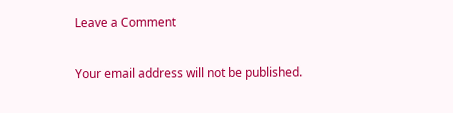Leave a Comment

Your email address will not be published.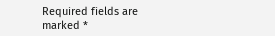Required fields are marked *